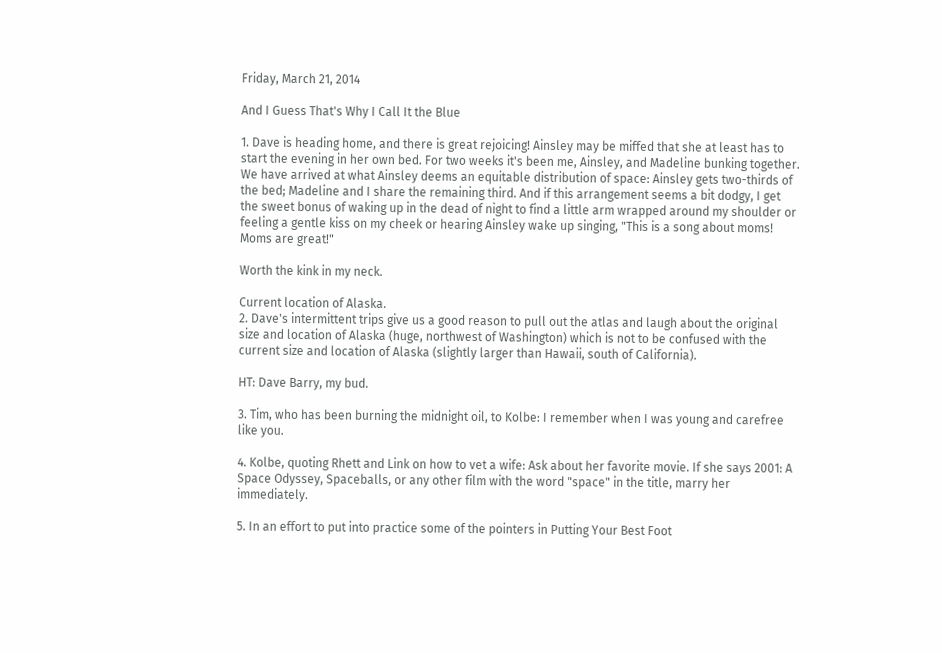Friday, March 21, 2014

And I Guess That's Why I Call It the Blue

1. Dave is heading home, and there is great rejoicing! Ainsley may be miffed that she at least has to start the evening in her own bed. For two weeks it's been me, Ainsley, and Madeline bunking together. We have arrived at what Ainsley deems an equitable distribution of space: Ainsley gets two-thirds of the bed; Madeline and I share the remaining third. And if this arrangement seems a bit dodgy, I get the sweet bonus of waking up in the dead of night to find a little arm wrapped around my shoulder or feeling a gentle kiss on my cheek or hearing Ainsley wake up singing, "This is a song about moms! Moms are great!"

Worth the kink in my neck.

Current location of Alaska.
2. Dave's intermittent trips give us a good reason to pull out the atlas and laugh about the original size and location of Alaska (huge, northwest of Washington) which is not to be confused with the current size and location of Alaska (slightly larger than Hawaii, south of California).

HT: Dave Barry, my bud.

3. Tim, who has been burning the midnight oil, to Kolbe: I remember when I was young and carefree like you.

4. Kolbe, quoting Rhett and Link on how to vet a wife: Ask about her favorite movie. If she says 2001: A Space Odyssey, Spaceballs, or any other film with the word "space" in the title, marry her immediately.

5. In an effort to put into practice some of the pointers in Putting Your Best Foot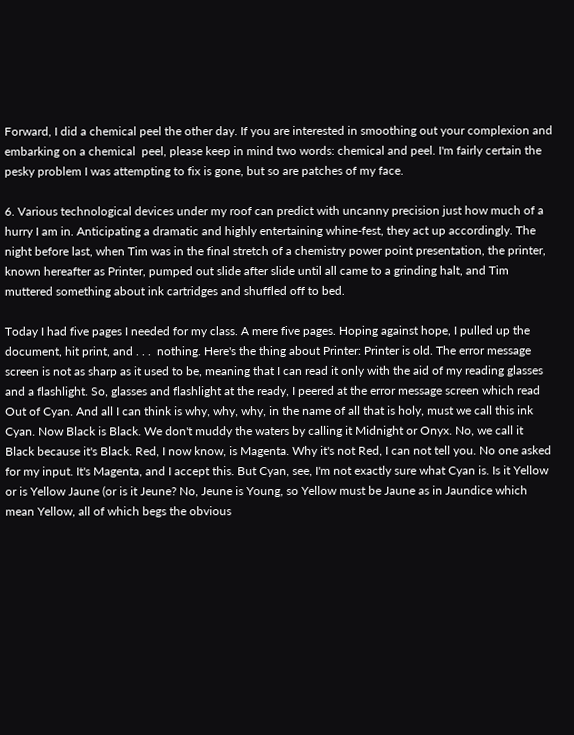Forward, I did a chemical peel the other day. If you are interested in smoothing out your complexion and embarking on a chemical  peel, please keep in mind two words: chemical and peel. I'm fairly certain the pesky problem I was attempting to fix is gone, but so are patches of my face.

6. Various technological devices under my roof can predict with uncanny precision just how much of a hurry I am in. Anticipating a dramatic and highly entertaining whine-fest, they act up accordingly. The night before last, when Tim was in the final stretch of a chemistry power point presentation, the printer, known hereafter as Printer, pumped out slide after slide until all came to a grinding halt, and Tim muttered something about ink cartridges and shuffled off to bed.

Today I had five pages I needed for my class. A mere five pages. Hoping against hope, I pulled up the document, hit print, and . . .  nothing. Here's the thing about Printer: Printer is old. The error message screen is not as sharp as it used to be, meaning that I can read it only with the aid of my reading glasses and a flashlight. So, glasses and flashlight at the ready, I peered at the error message screen which read Out of Cyan. And all I can think is why, why, why, in the name of all that is holy, must we call this ink Cyan. Now Black is Black. We don't muddy the waters by calling it Midnight or Onyx. No, we call it Black because it's Black. Red, I now know, is Magenta. Why it's not Red, I can not tell you. No one asked for my input. It's Magenta, and I accept this. But Cyan, see, I'm not exactly sure what Cyan is. Is it Yellow or is Yellow Jaune (or is it Jeune? No, Jeune is Young, so Yellow must be Jaune as in Jaundice which mean Yellow, all of which begs the obvious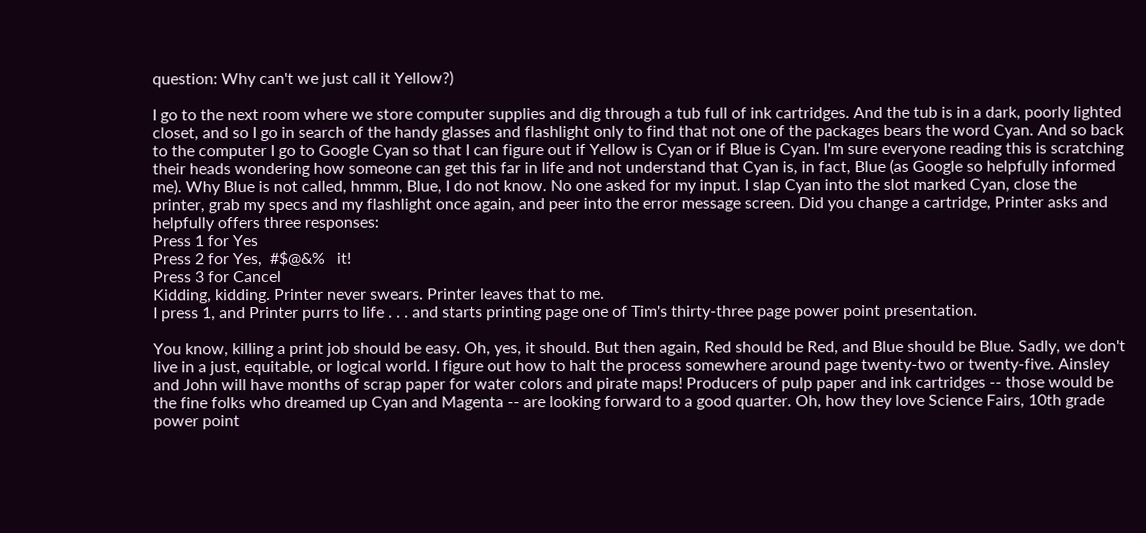question: Why can't we just call it Yellow?)

I go to the next room where we store computer supplies and dig through a tub full of ink cartridges. And the tub is in a dark, poorly lighted closet, and so I go in search of the handy glasses and flashlight only to find that not one of the packages bears the word Cyan. And so back to the computer I go to Google Cyan so that I can figure out if Yellow is Cyan or if Blue is Cyan. I'm sure everyone reading this is scratching their heads wondering how someone can get this far in life and not understand that Cyan is, in fact, Blue (as Google so helpfully informed me). Why Blue is not called, hmmm, Blue, I do not know. No one asked for my input. I slap Cyan into the slot marked Cyan, close the printer, grab my specs and my flashlight once again, and peer into the error message screen. Did you change a cartridge, Printer asks and helpfully offers three responses:
Press 1 for Yes
Press 2 for Yes,  #$@&%   it!
Press 3 for Cancel
Kidding, kidding. Printer never swears. Printer leaves that to me.
I press 1, and Printer purrs to life . . . and starts printing page one of Tim's thirty-three page power point presentation.

You know, killing a print job should be easy. Oh, yes, it should. But then again, Red should be Red, and Blue should be Blue. Sadly, we don't live in a just, equitable, or logical world. I figure out how to halt the process somewhere around page twenty-two or twenty-five. Ainsley and John will have months of scrap paper for water colors and pirate maps! Producers of pulp paper and ink cartridges -- those would be the fine folks who dreamed up Cyan and Magenta -- are looking forward to a good quarter. Oh, how they love Science Fairs, 10th grade power point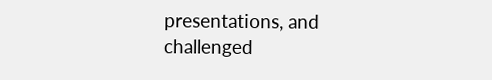presentations, and challenged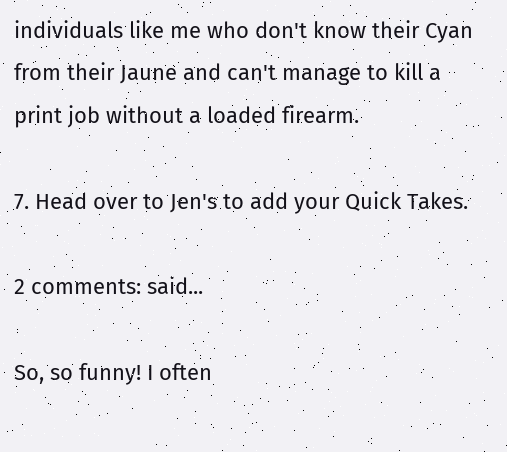individuals like me who don't know their Cyan from their Jaune and can't manage to kill a print job without a loaded firearm.

7. Head over to Jen's to add your Quick Takes.

2 comments: said...

So, so funny! I often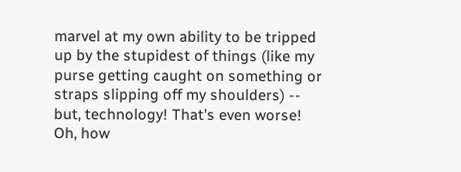marvel at my own ability to be tripped up by the stupidest of things (like my purse getting caught on something or straps slipping off my shoulders) -- but, technology! That's even worse! Oh, how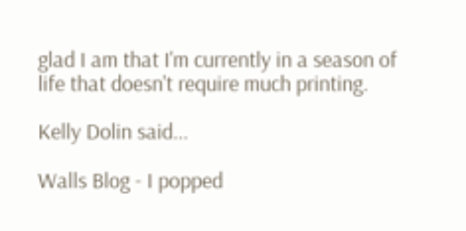glad I am that I'm currently in a season of life that doesn't require much printing.

Kelly Dolin said...

Walls Blog - I popped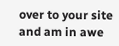over to your site and am in awe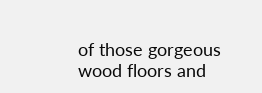of those gorgeous wood floors and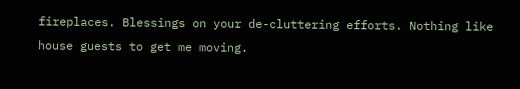fireplaces. Blessings on your de-cluttering efforts. Nothing like house guests to get me moving.